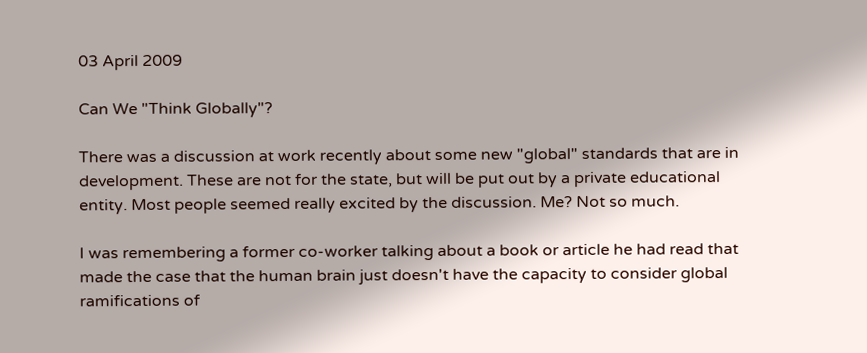03 April 2009

Can We "Think Globally"?

There was a discussion at work recently about some new "global" standards that are in development. These are not for the state, but will be put out by a private educational entity. Most people seemed really excited by the discussion. Me? Not so much.

I was remembering a former co-worker talking about a book or article he had read that made the case that the human brain just doesn't have the capacity to consider global ramifications of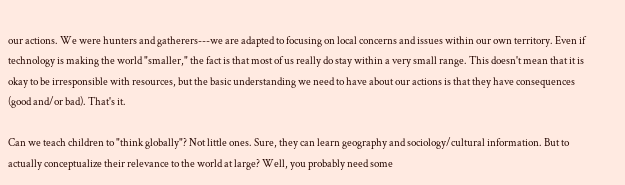our actions. We were hunters and gatherers---we are adapted to focusing on local concerns and issues within our own territory. Even if technology is making the world "smaller," the fact is that most of us really do stay within a very small range. This doesn't mean that it is okay to be irresponsible with resources, but the basic understanding we need to have about our actions is that they have consequences (good and/or bad). That's it.

Can we teach children to "think globally"? Not little ones. Sure, they can learn geography and sociology/cultural information. But to actually conceptualize their relevance to the world at large? Well, you probably need some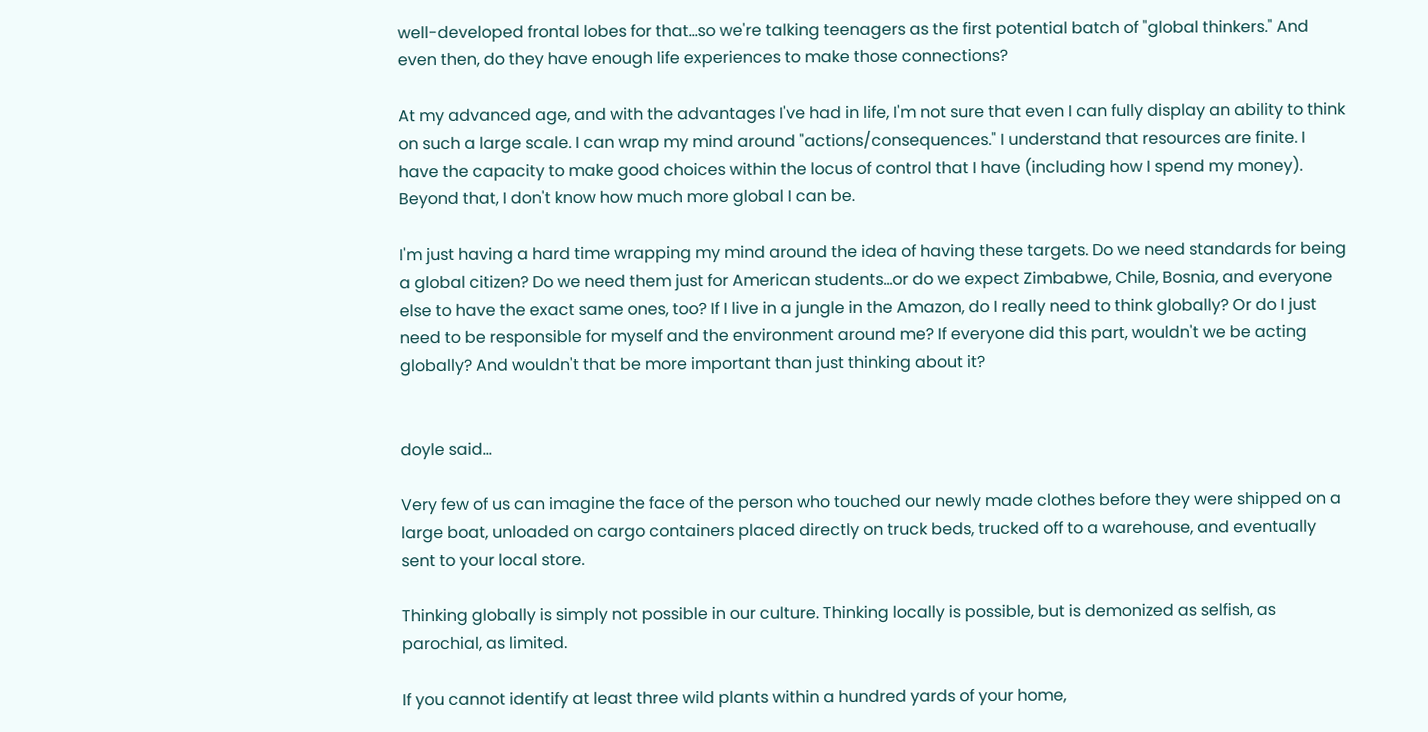well-developed frontal lobes for that...so we're talking teenagers as the first potential batch of "global thinkers." And even then, do they have enough life experiences to make those connections?

At my advanced age, and with the advantages I've had in life, I'm not sure that even I can fully display an ability to think on such a large scale. I can wrap my mind around "actions/consequences." I understand that resources are finite. I have the capacity to make good choices within the locus of control that I have (including how I spend my money). Beyond that, I don't know how much more global I can be.

I'm just having a hard time wrapping my mind around the idea of having these targets. Do we need standards for being a global citizen? Do we need them just for American students...or do we expect Zimbabwe, Chile, Bosnia, and everyone else to have the exact same ones, too? If I live in a jungle in the Amazon, do I really need to think globally? Or do I just need to be responsible for myself and the environment around me? If everyone did this part, wouldn't we be acting globally? And wouldn't that be more important than just thinking about it?


doyle said...

Very few of us can imagine the face of the person who touched our newly made clothes before they were shipped on a large boat, unloaded on cargo containers placed directly on truck beds, trucked off to a warehouse, and eventually sent to your local store.

Thinking globally is simply not possible in our culture. Thinking locally is possible, but is demonized as selfish, as parochial, as limited.

If you cannot identify at least three wild plants within a hundred yards of your home,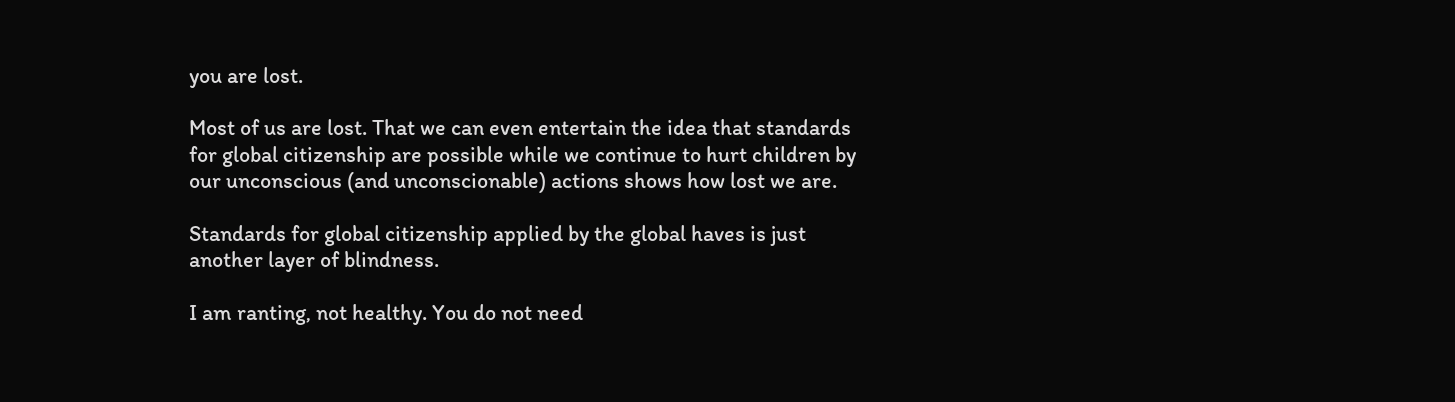you are lost.

Most of us are lost. That we can even entertain the idea that standards for global citizenship are possible while we continue to hurt children by our unconscious (and unconscionable) actions shows how lost we are.

Standards for global citizenship applied by the global haves is just another layer of blindness.

I am ranting, not healthy. You do not need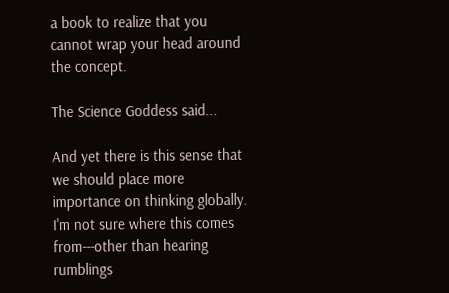a book to realize that you cannot wrap your head around the concept.

The Science Goddess said...

And yet there is this sense that we should place more importance on thinking globally. I'm not sure where this comes from---other than hearing rumblings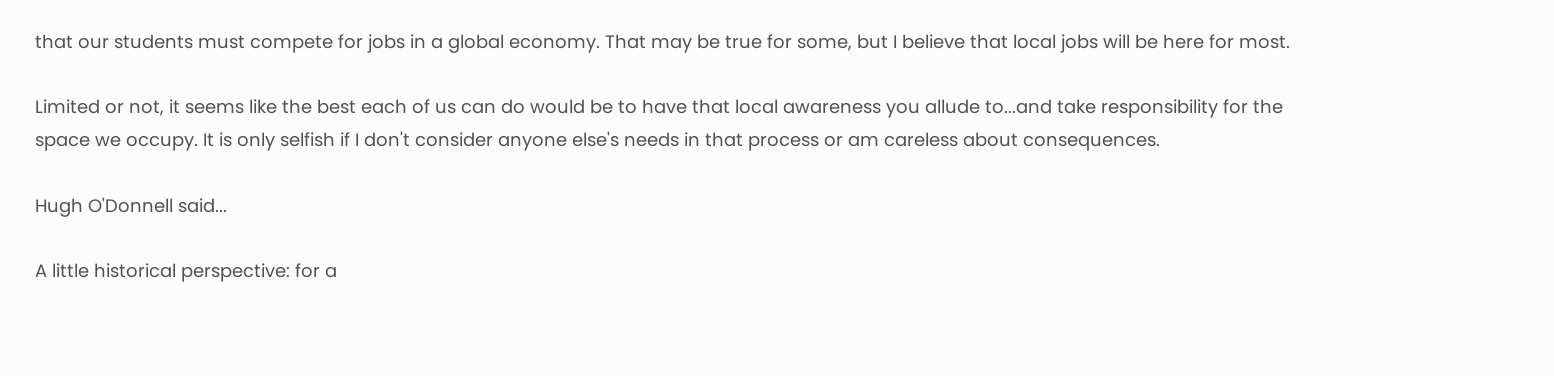that our students must compete for jobs in a global economy. That may be true for some, but I believe that local jobs will be here for most.

Limited or not, it seems like the best each of us can do would be to have that local awareness you allude to...and take responsibility for the space we occupy. It is only selfish if I don't consider anyone else's needs in that process or am careless about consequences.

Hugh O'Donnell said...

A little historical perspective: for a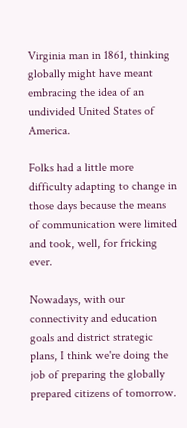Virginia man in 1861, thinking globally might have meant embracing the idea of an undivided United States of America.

Folks had a little more difficulty adapting to change in those days because the means of communication were limited and took, well, for fricking ever.

Nowadays, with our connectivity and education goals and district strategic plans, I think we're doing the job of preparing the globally prepared citizens of tomorrow.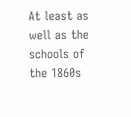At least as well as the schools of the 1860s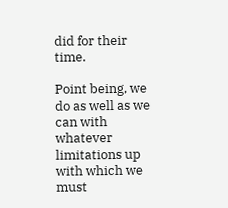did for their time.

Point being, we do as well as we can with whatever limitations up with which we must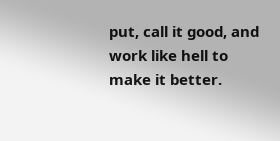put, call it good, and work like hell to make it better.